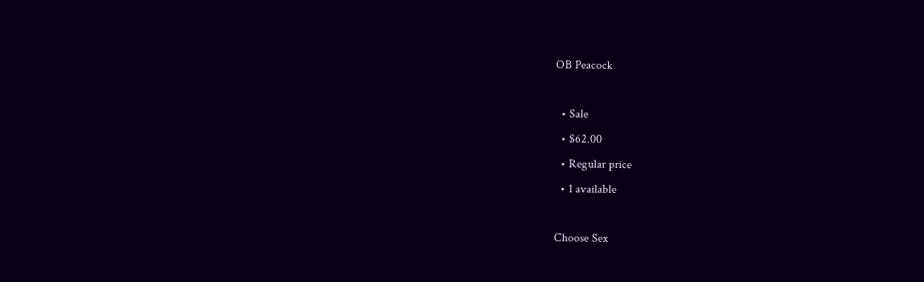OB Peacock

  • Sale
  • $62.00
  • Regular price
  • 1 available

Choose Sex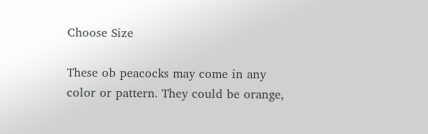Choose Size

These ob peacocks may come in any color or pattern. They could be orange,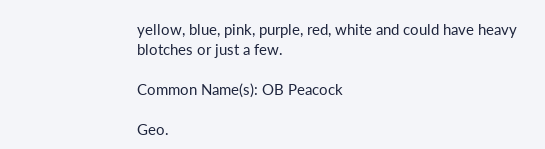yellow, blue, pink, purple, red, white and could have heavy blotches or just a few.

Common Name(s): OB Peacock

Geo.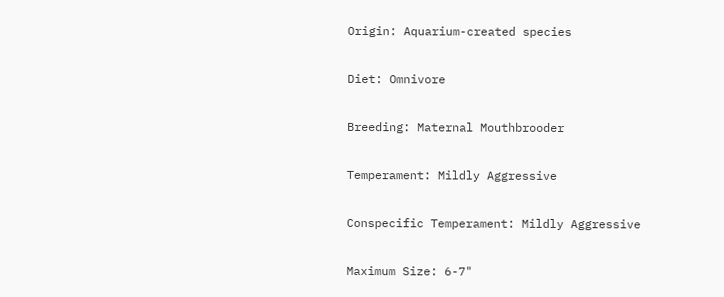Origin: Aquarium-created species

Diet: Omnivore

Breeding: Maternal Mouthbrooder

Temperament: Mildly Aggressive

Conspecific Temperament: Mildly Aggressive

Maximum Size: 6-7"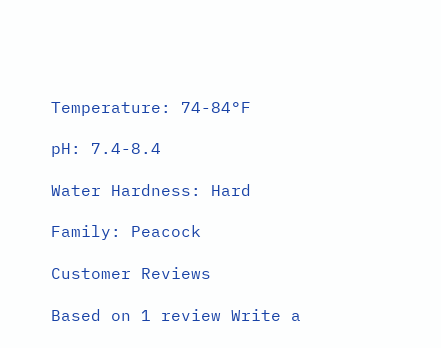Temperature: 74-84°F

pH: 7.4-8.4

Water Hardness: Hard

Family: Peacock

Customer Reviews

Based on 1 review Write a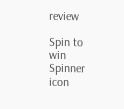review

Spin to win Spinner icon